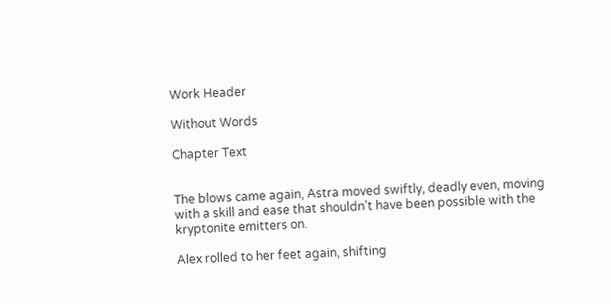Work Header

Without Words

Chapter Text


The blows came again, Astra moved swiftly, deadly even, moving with a skill and ease that shouldn’t have been possible with the kryptonite emitters on.

Alex rolled to her feet again, shifting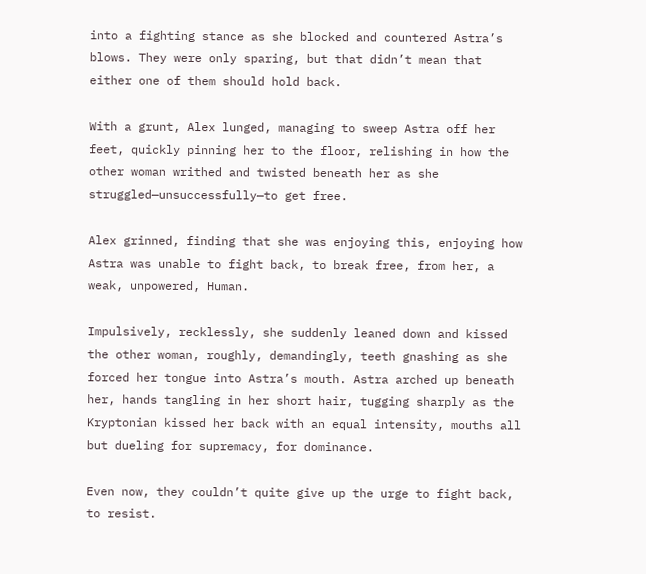into a fighting stance as she blocked and countered Astra’s blows. They were only sparing, but that didn’t mean that either one of them should hold back.

With a grunt, Alex lunged, managing to sweep Astra off her feet, quickly pinning her to the floor, relishing in how the other woman writhed and twisted beneath her as she struggled—unsuccessfully—to get free.

Alex grinned, finding that she was enjoying this, enjoying how Astra was unable to fight back, to break free, from her, a weak, unpowered, Human.

Impulsively, recklessly, she suddenly leaned down and kissed the other woman, roughly, demandingly, teeth gnashing as she forced her tongue into Astra’s mouth. Astra arched up beneath her, hands tangling in her short hair, tugging sharply as the Kryptonian kissed her back with an equal intensity, mouths all but dueling for supremacy, for dominance.

Even now, they couldn’t quite give up the urge to fight back, to resist.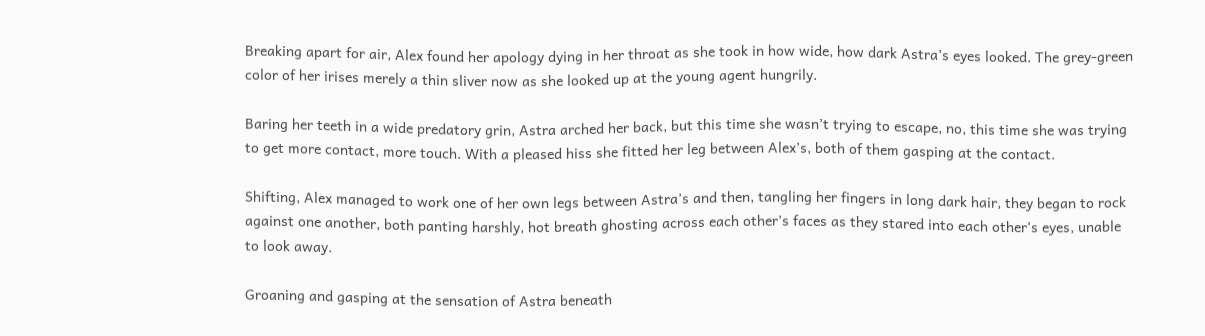Breaking apart for air, Alex found her apology dying in her throat as she took in how wide, how dark Astra’s eyes looked. The grey-green color of her irises merely a thin sliver now as she looked up at the young agent hungrily.

Baring her teeth in a wide predatory grin, Astra arched her back, but this time she wasn’t trying to escape, no, this time she was trying to get more contact, more touch. With a pleased hiss she fitted her leg between Alex’s, both of them gasping at the contact.

Shifting, Alex managed to work one of her own legs between Astra’s and then, tangling her fingers in long dark hair, they began to rock against one another, both panting harshly, hot breath ghosting across each other’s faces as they stared into each other’s eyes, unable to look away.

Groaning and gasping at the sensation of Astra beneath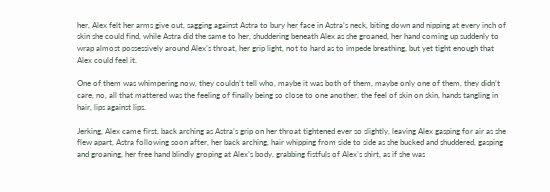her, Alex felt her arms give out, sagging against Astra to bury her face in Astra’s neck, biting down and nipping at every inch of skin she could find, while Astra did the same to her, shuddering beneath Alex as she groaned, her hand coming up suddenly to wrap almost possessively around Alex’s throat, her grip light, not to hard as to impede breathing, but yet tight enough that Alex could feel it.

One of them was whimpering now, they couldn’t tell who, maybe it was both of them, maybe only one of them, they didn’t care, no, all that mattered was the feeling of finally being so close to one another, the feel of skin on skin, hands tangling in hair, lips against lips.

Jerking, Alex came first, back arching as Astra’s grip on her throat tightened ever so slightly, leaving Alex gasping for air as she flew apart, Astra following soon after, her back arching, hair whipping from side to side as she bucked and shuddered, gasping and groaning, her free hand blindly groping at Alex’s body, grabbing fistfuls of Alex’s shirt, as if she was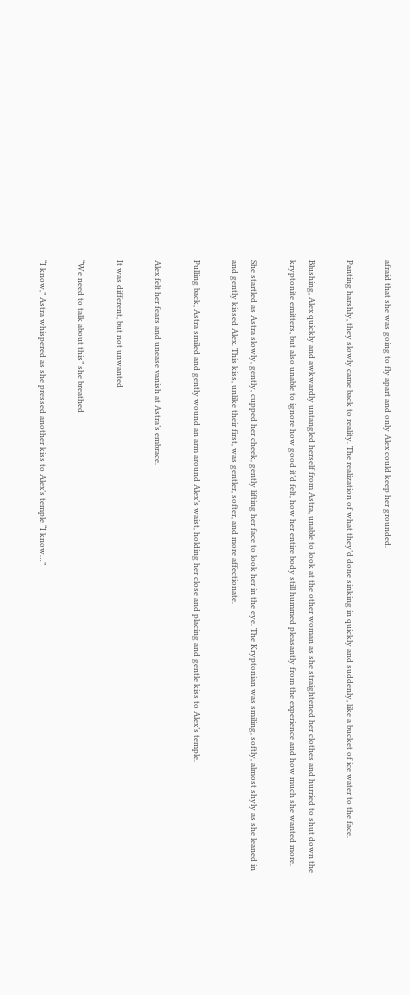afraid that she was going to fly apart and only Alex could keep her grounded.

Panting harshly, they slowly came back to reality. The realization of what they’d done sinking in quickly and suddenly, like a bucket of ice water to the face.

Blushing, Alex quickly and awkwardly untangled herself from Astra, unable to look at the other woman as she straightened her clothes and hurried to shut down the kryptonite emitters, but also unable to ignore how good it’d felt, how her entire body still hummed pleasantly from the experience and how much she wanted more.

She startled as Astra slowly, gently, cupped her cheek, gently lifting her face to look her in the eye. The Kryptonian was smiling, softly, almost shyly as she leaned in and gently kissed Alex. This kiss, unlike their first, was gentler, softer, and more affectionate.

Pulling back, Astra smiled and gently wound an arm around Alex’s waist, holding her close and placing and gentle kiss to Alex’s temple.

Alex felt her fears and unease vanish at Astra’s embrace.

It was different, but not unwanted

“We need to talk about this” she breathed

“I know,” Astra whispered as she pressed another kiss to Alex’s temple “I know…”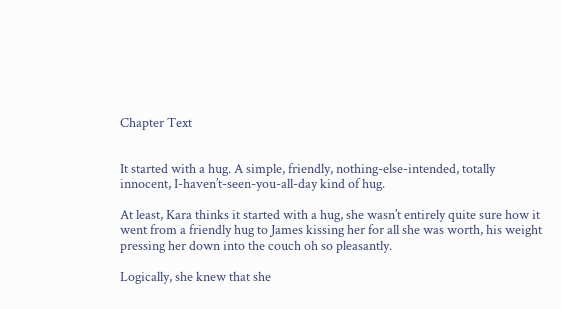Chapter Text


It started with a hug. A simple, friendly, nothing-else-intended, totally innocent, I-haven’t-seen-you-all-day kind of hug.

At least, Kara thinks it started with a hug, she wasn’t entirely quite sure how it went from a friendly hug to James kissing her for all she was worth, his weight pressing her down into the couch oh so pleasantly.

Logically, she knew that she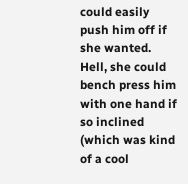could easily push him off if she wanted. Hell, she could bench press him with one hand if so inclined (which was kind of a cool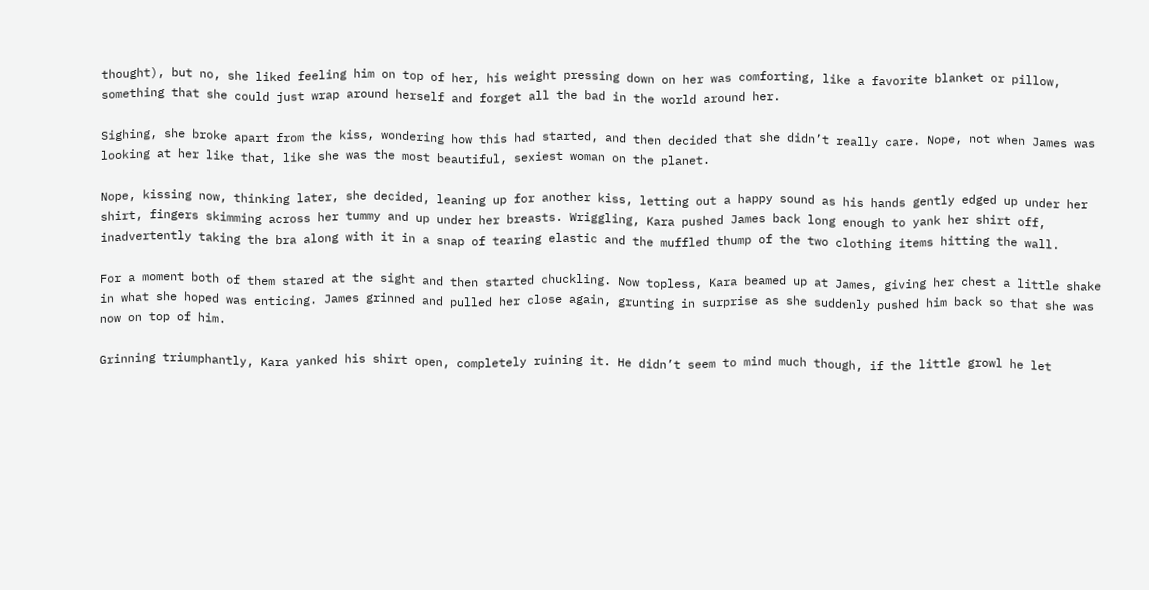thought), but no, she liked feeling him on top of her, his weight pressing down on her was comforting, like a favorite blanket or pillow, something that she could just wrap around herself and forget all the bad in the world around her.

Sighing, she broke apart from the kiss, wondering how this had started, and then decided that she didn’t really care. Nope, not when James was looking at her like that, like she was the most beautiful, sexiest woman on the planet.

Nope, kissing now, thinking later, she decided, leaning up for another kiss, letting out a happy sound as his hands gently edged up under her shirt, fingers skimming across her tummy and up under her breasts. Wriggling, Kara pushed James back long enough to yank her shirt off, inadvertently taking the bra along with it in a snap of tearing elastic and the muffled thump of the two clothing items hitting the wall.

For a moment both of them stared at the sight and then started chuckling. Now topless, Kara beamed up at James, giving her chest a little shake in what she hoped was enticing. James grinned and pulled her close again, grunting in surprise as she suddenly pushed him back so that she was now on top of him.

Grinning triumphantly, Kara yanked his shirt open, completely ruining it. He didn’t seem to mind much though, if the little growl he let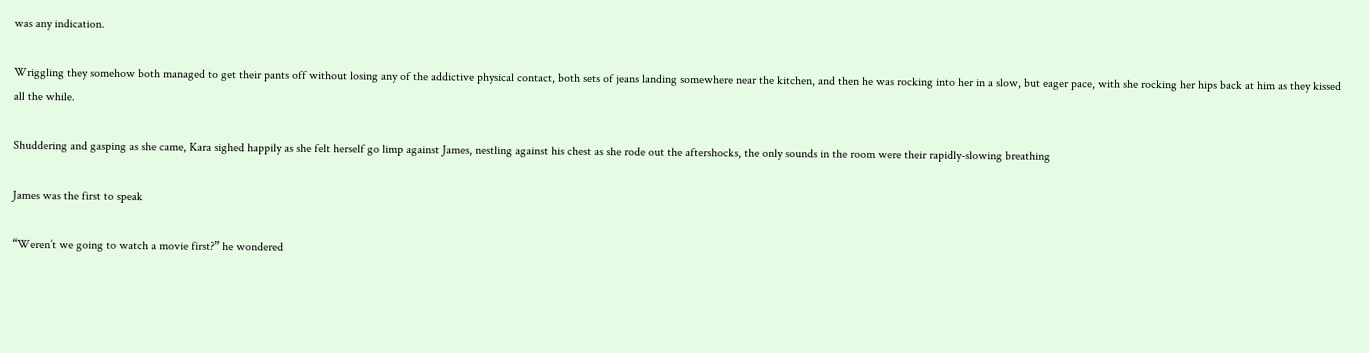was any indication.

Wriggling they somehow both managed to get their pants off without losing any of the addictive physical contact, both sets of jeans landing somewhere near the kitchen, and then he was rocking into her in a slow, but eager pace, with she rocking her hips back at him as they kissed all the while.

Shuddering and gasping as she came, Kara sighed happily as she felt herself go limp against James, nestling against his chest as she rode out the aftershocks, the only sounds in the room were their rapidly-slowing breathing

James was the first to speak

“Weren’t we going to watch a movie first?” he wondered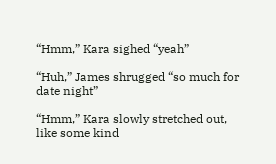“Hmm,” Kara sighed “yeah”

“Huh,” James shrugged “so much for date night”

“Hmm,” Kara slowly stretched out, like some kind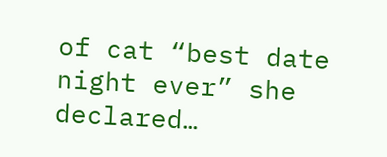of cat “best date night ever” she declared…